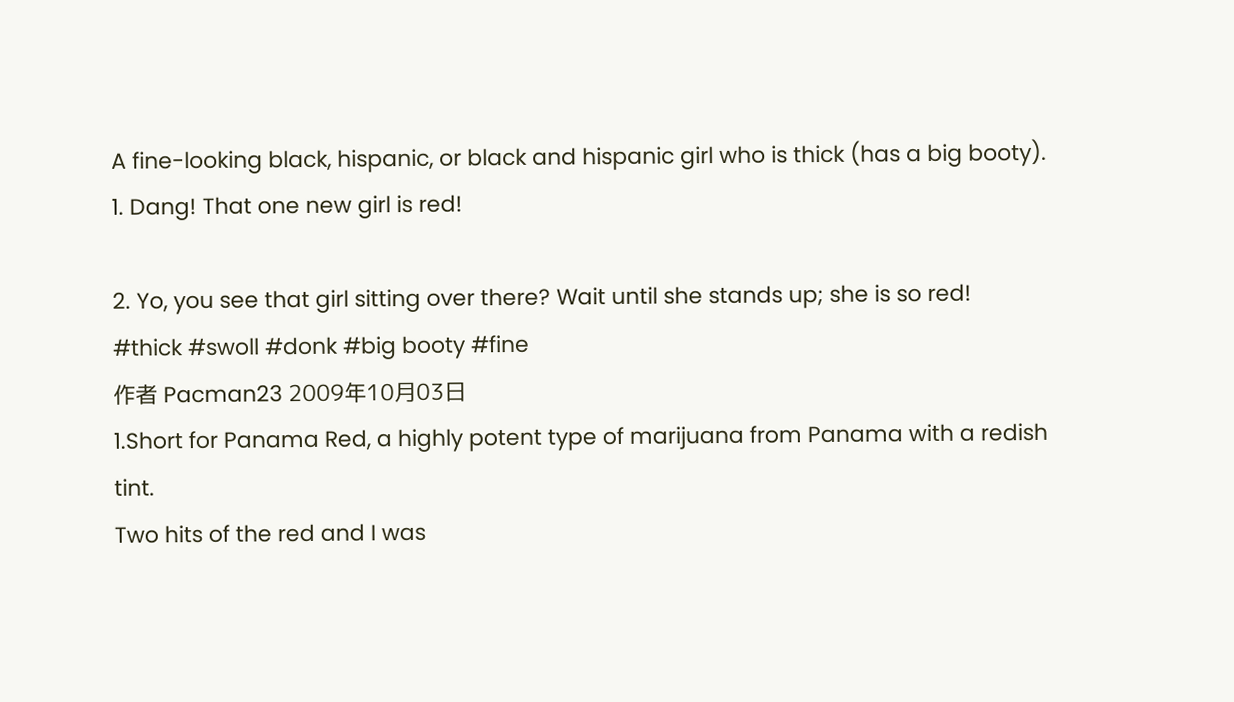A fine-looking black, hispanic, or black and hispanic girl who is thick (has a big booty).
1. Dang! That one new girl is red!

2. Yo, you see that girl sitting over there? Wait until she stands up; she is so red!
#thick #swoll #donk #big booty #fine
作者 Pacman23 2009年10月03日
1.Short for Panama Red, a highly potent type of marijuana from Panama with a redish tint.
Two hits of the red and I was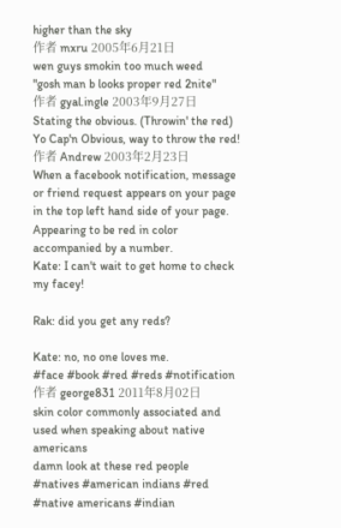higher than the sky
作者 mxru 2005年6月21日
wen guys smokin too much weed
"gosh man b looks proper red 2nite"
作者 gyal.ingle 2003年9月27日
Stating the obvious. (Throwin' the red)
Yo Cap'n Obvious, way to throw the red!
作者 Andrew 2003年2月23日
When a facebook notification, message or friend request appears on your page in the top left hand side of your page. Appearing to be red in color accompanied by a number.
Kate: I can't wait to get home to check my facey!

Rak: did you get any reds?

Kate: no, no one loves me.
#face #book #red #reds #notification
作者 george831 2011年8月02日
skin color commonly associated and used when speaking about native americans
damn look at these red people
#natives #american indians #red #native americans #indian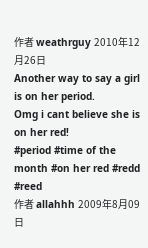作者 weathrguy 2010年12月26日
Another way to say a girl is on her period.
Omg i cant believe she is on her red!
#period #time of the month #on her red #redd #reed
作者 allahhh 2009年8月09日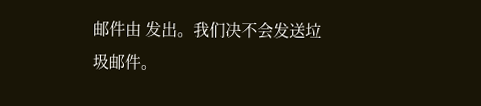邮件由 发出。我们决不会发送垃圾邮件。